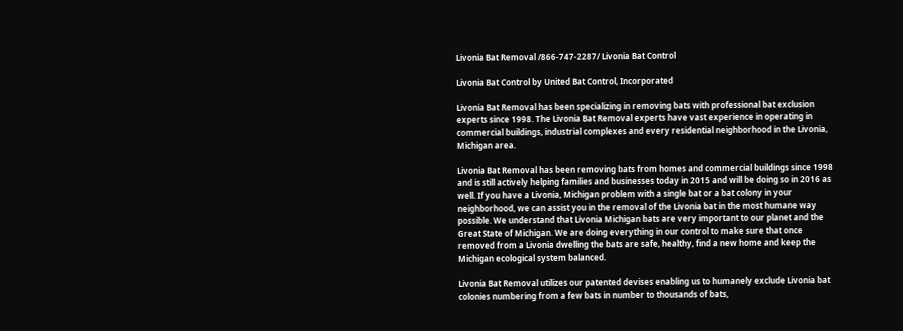Livonia Bat Removal /866-747-2287/ Livonia Bat Control

Livonia Bat Control by United Bat Control, Incorporated

Livonia Bat Removal has been specializing in removing bats with professional bat exclusion experts since 1998. The Livonia Bat Removal experts have vast experience in operating in commercial buildings, industrial complexes and every residential neighborhood in the Livonia, Michigan area.

Livonia Bat Removal has been removing bats from homes and commercial buildings since 1998 and is still actively helping families and businesses today in 2015 and will be doing so in 2016 as well. If you have a Livonia, Michigan problem with a single bat or a bat colony in your neighborhood, we can assist you in the removal of the Livonia bat in the most humane way possible. We understand that Livonia Michigan bats are very important to our planet and the Great State of Michigan. We are doing everything in our control to make sure that once removed from a Livonia dwelling the bats are safe, healthy, find a new home and keep the Michigan ecological system balanced.

Livonia Bat Removal utilizes our patented devises enabling us to humanely exclude Livonia bat colonies numbering from a few bats in number to thousands of bats,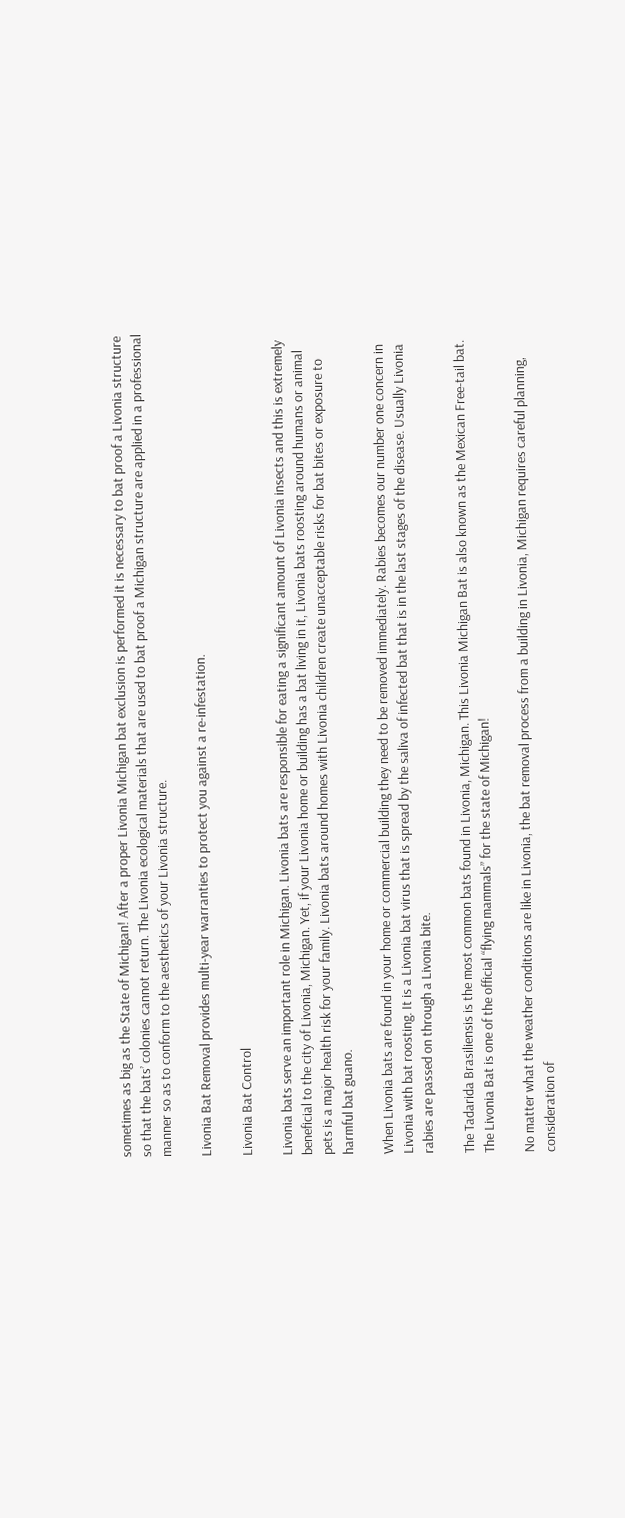sometimes as big as the State of Michigan! After a proper Livonia Michigan bat exclusion is performed it is necessary to bat proof a Livonia structure so that the bats’ colonies cannot return. The Livonia ecological materials that are used to bat proof a Michigan structure are applied in a professional manner so as to conform to the aesthetics of your Livonia structure.

Livonia Bat Removal provides multi-year warranties to protect you against a re-infestation.

Livonia Bat Control

Livonia bats serve an important role in Michigan. Livonia bats are responsible for eating a significant amount of Livonia insects and this is extremely beneficial to the city of Livonia, Michigan. Yet, if your Livonia home or building has a bat living in it, Livonia bats roosting around humans or animal pets is a major health risk for your family. Livonia bats around homes with Livonia children create unacceptable risks for bat bites or exposure to harmful bat guano.

When Livonia bats are found in your home or commercial building they need to be removed immediately. Rabies becomes our number one concern in Livonia with bat roosting. It is a Livonia bat virus that is spread by the saliva of infected bat that is in the last stages of the disease. Usually Livonia rabies are passed on through a Livonia bite.

The Tadarida Brasiliensis is the most common bats found in Livonia, Michigan. This Livonia Michigan Bat is also known as the Mexican Free-tail bat. The Livonia Bat is one of the official “flying mammals” for the state of Michigan!

No matter what the weather conditions are like in Livonia, the bat removal process from a building in Livonia, Michigan requires careful planning, consideration of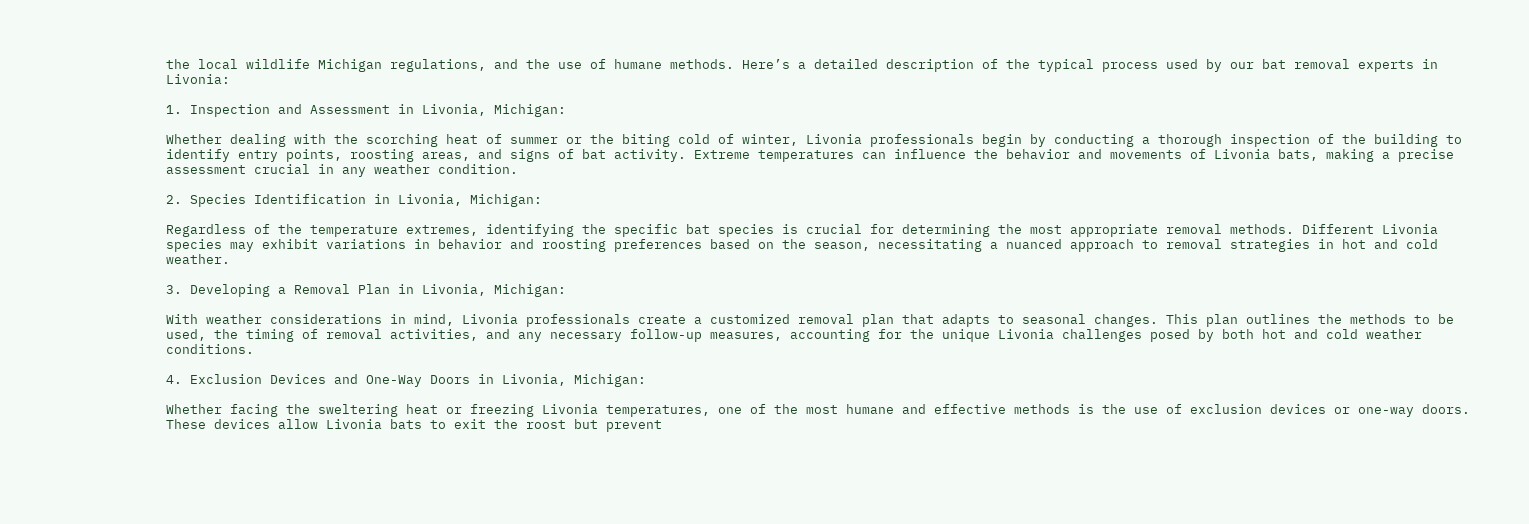the local wildlife Michigan regulations, and the use of humane methods. Here’s a detailed description of the typical process used by our bat removal experts in Livonia:

1. Inspection and Assessment in Livonia, Michigan:

Whether dealing with the scorching heat of summer or the biting cold of winter, Livonia professionals begin by conducting a thorough inspection of the building to identify entry points, roosting areas, and signs of bat activity. Extreme temperatures can influence the behavior and movements of Livonia bats, making a precise assessment crucial in any weather condition.

2. Species Identification in Livonia, Michigan:

Regardless of the temperature extremes, identifying the specific bat species is crucial for determining the most appropriate removal methods. Different Livonia species may exhibit variations in behavior and roosting preferences based on the season, necessitating a nuanced approach to removal strategies in hot and cold weather.

3. Developing a Removal Plan in Livonia, Michigan:

With weather considerations in mind, Livonia professionals create a customized removal plan that adapts to seasonal changes. This plan outlines the methods to be used, the timing of removal activities, and any necessary follow-up measures, accounting for the unique Livonia challenges posed by both hot and cold weather conditions.

4. Exclusion Devices and One-Way Doors in Livonia, Michigan:

Whether facing the sweltering heat or freezing Livonia temperatures, one of the most humane and effective methods is the use of exclusion devices or one-way doors. These devices allow Livonia bats to exit the roost but prevent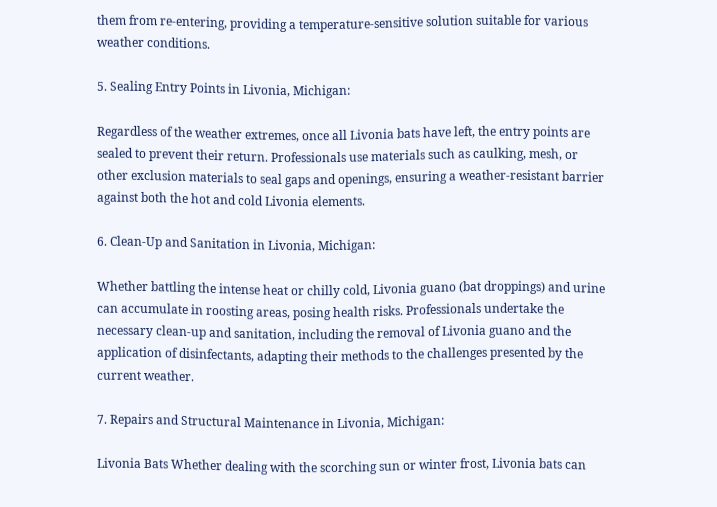them from re-entering, providing a temperature-sensitive solution suitable for various weather conditions.

5. Sealing Entry Points in Livonia, Michigan:

Regardless of the weather extremes, once all Livonia bats have left, the entry points are sealed to prevent their return. Professionals use materials such as caulking, mesh, or other exclusion materials to seal gaps and openings, ensuring a weather-resistant barrier against both the hot and cold Livonia elements.

6. Clean-Up and Sanitation in Livonia, Michigan:

Whether battling the intense heat or chilly cold, Livonia guano (bat droppings) and urine can accumulate in roosting areas, posing health risks. Professionals undertake the necessary clean-up and sanitation, including the removal of Livonia guano and the application of disinfectants, adapting their methods to the challenges presented by the current weather.

7. Repairs and Structural Maintenance in Livonia, Michigan:

Livonia Bats Whether dealing with the scorching sun or winter frost, Livonia bats can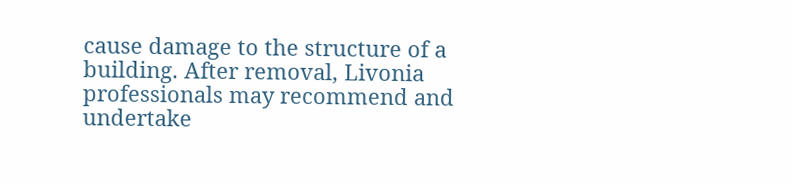cause damage to the structure of a building. After removal, Livonia professionals may recommend and undertake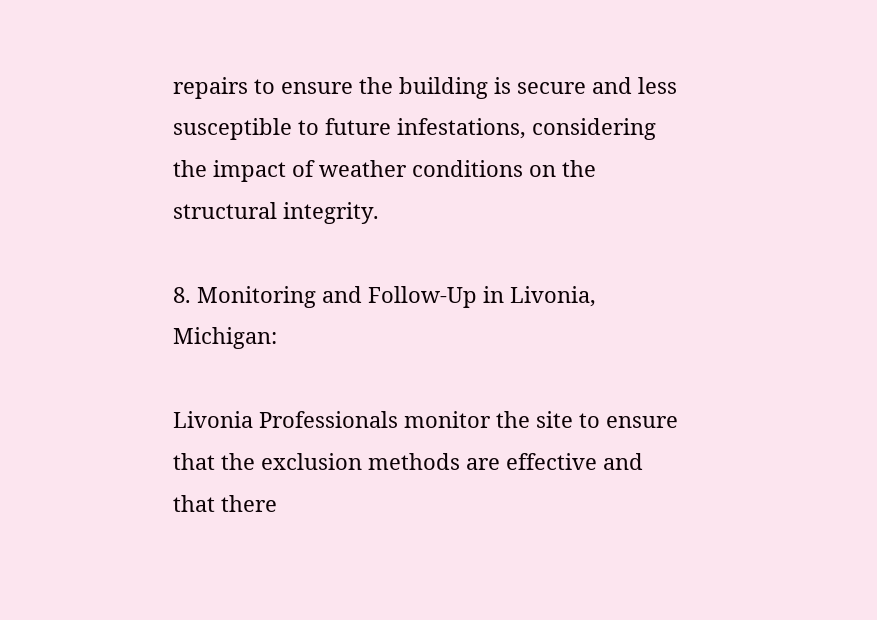repairs to ensure the building is secure and less susceptible to future infestations, considering the impact of weather conditions on the structural integrity.

8. Monitoring and Follow-Up in Livonia, Michigan:

Livonia Professionals monitor the site to ensure that the exclusion methods are effective and that there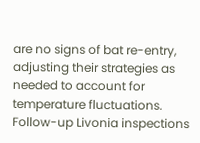are no signs of bat re-entry, adjusting their strategies as needed to account for temperature fluctuations. Follow-up Livonia inspections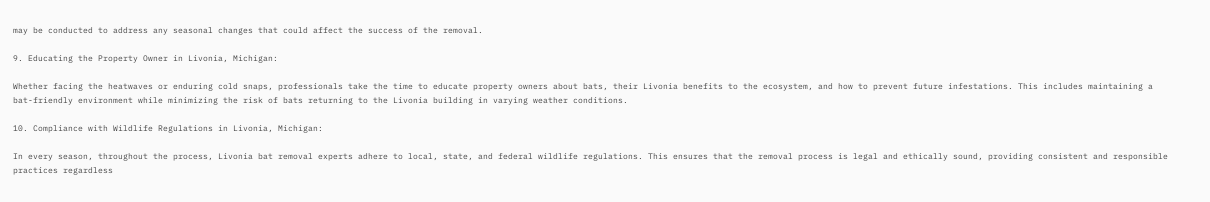may be conducted to address any seasonal changes that could affect the success of the removal.

9. Educating the Property Owner in Livonia, Michigan:

Whether facing the heatwaves or enduring cold snaps, professionals take the time to educate property owners about bats, their Livonia benefits to the ecosystem, and how to prevent future infestations. This includes maintaining a bat-friendly environment while minimizing the risk of bats returning to the Livonia building in varying weather conditions.

10. Compliance with Wildlife Regulations in Livonia, Michigan:

In every season, throughout the process, Livonia bat removal experts adhere to local, state, and federal wildlife regulations. This ensures that the removal process is legal and ethically sound, providing consistent and responsible practices regardless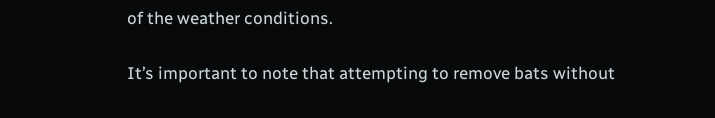of the weather conditions.

It’s important to note that attempting to remove bats without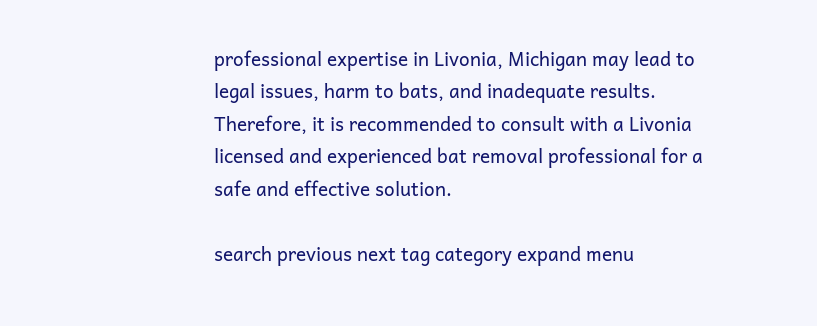professional expertise in Livonia, Michigan may lead to legal issues, harm to bats, and inadequate results. Therefore, it is recommended to consult with a Livonia licensed and experienced bat removal professional for a safe and effective solution.

search previous next tag category expand menu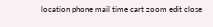location phone mail time cart zoom edit close